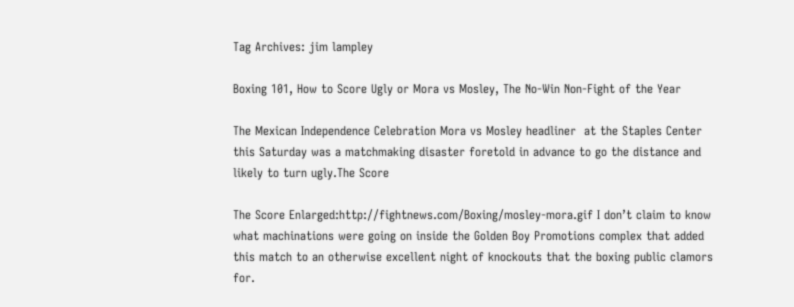Tag Archives: jim lampley

Boxing 101, How to Score Ugly or Mora vs Mosley, The No-Win Non-Fight of the Year

The Mexican Independence Celebration Mora vs Mosley headliner  at the Staples Center this Saturday was a matchmaking disaster foretold in advance to go the distance and likely to turn ugly.The Score

The Score Enlarged:http://fightnews.com/Boxing/mosley-mora.gif I don’t claim to know what machinations were going on inside the Golden Boy Promotions complex that added this match to an otherwise excellent night of knockouts that the boxing public clamors for.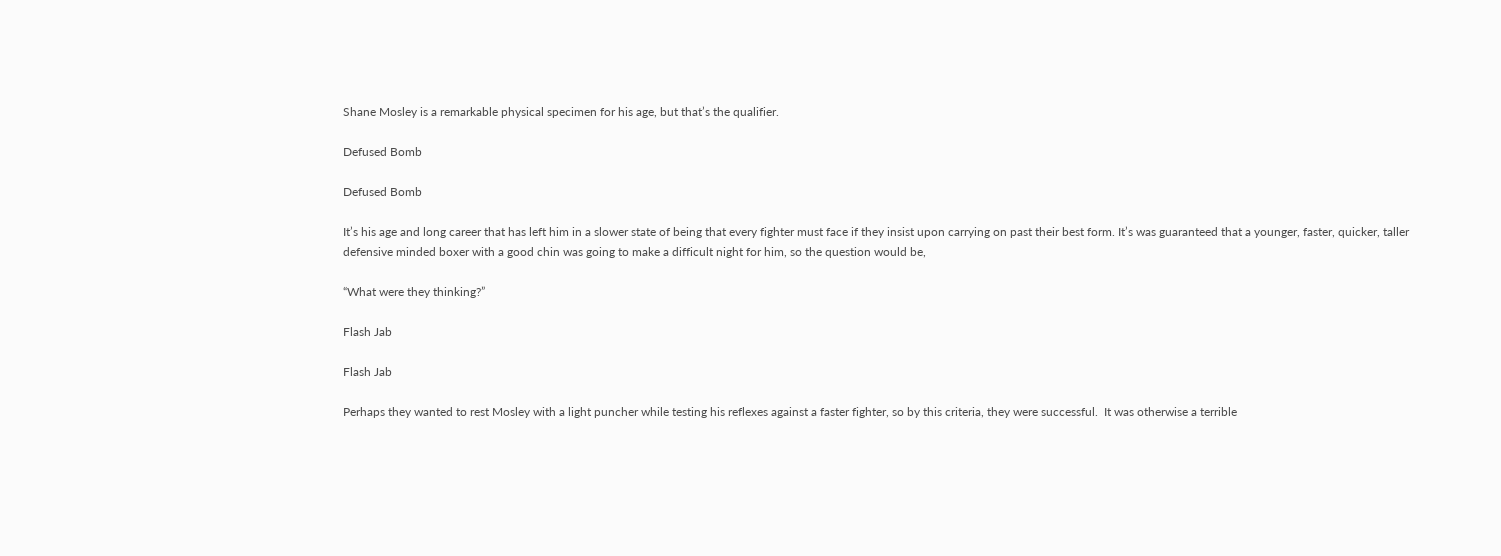Shane Mosley is a remarkable physical specimen for his age, but that’s the qualifier.

Defused Bomb

Defused Bomb

It’s his age and long career that has left him in a slower state of being that every fighter must face if they insist upon carrying on past their best form. It’s was guaranteed that a younger, faster, quicker, taller defensive minded boxer with a good chin was going to make a difficult night for him, so the question would be,

“What were they thinking?”

Flash Jab

Flash Jab

Perhaps they wanted to rest Mosley with a light puncher while testing his reflexes against a faster fighter, so by this criteria, they were successful.  It was otherwise a terrible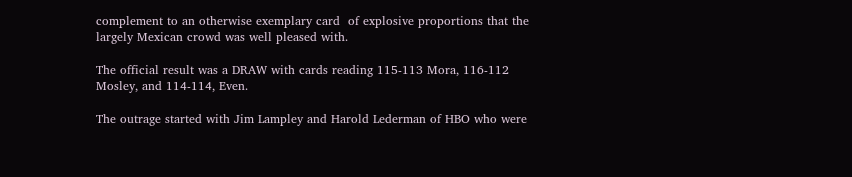complement to an otherwise exemplary card  of explosive proportions that the largely Mexican crowd was well pleased with.

The official result was a DRAW with cards reading 115-113 Mora, 116-112 Mosley, and 114-114, Even.

The outrage started with Jim Lampley and Harold Lederman of HBO who were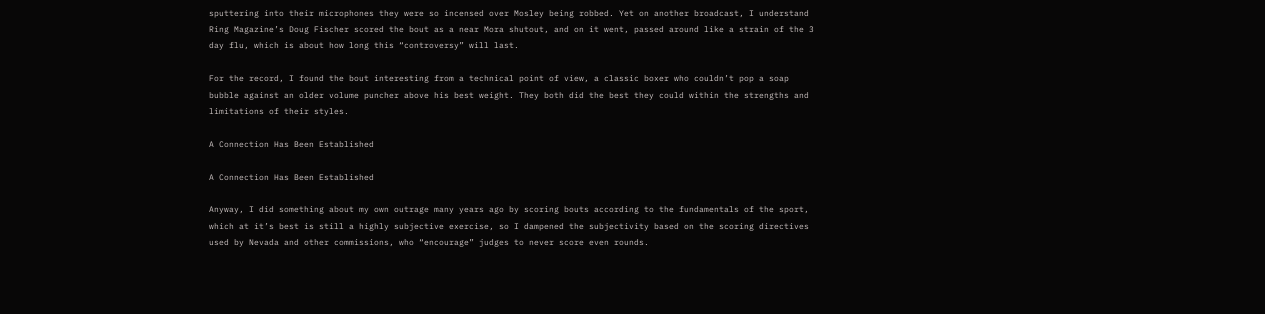sputtering into their microphones they were so incensed over Mosley being robbed. Yet on another broadcast, I understand Ring Magazine’s Doug Fischer scored the bout as a near Mora shutout, and on it went, passed around like a strain of the 3 day flu, which is about how long this “controversy” will last.

For the record, I found the bout interesting from a technical point of view, a classic boxer who couldn’t pop a soap bubble against an older volume puncher above his best weight. They both did the best they could within the strengths and limitations of their styles.

A Connection Has Been Established

A Connection Has Been Established

Anyway, I did something about my own outrage many years ago by scoring bouts according to the fundamentals of the sport, which at it’s best is still a highly subjective exercise, so I dampened the subjectivity based on the scoring directives used by Nevada and other commissions, who “encourage” judges to never score even rounds.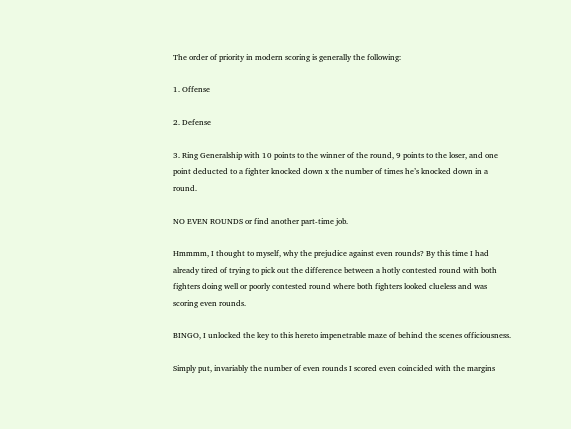The order of priority in modern scoring is generally the following:

1. Offense

2. Defense

3. Ring Generalship with 10 points to the winner of the round, 9 points to the loser, and one point deducted to a fighter knocked down x the number of times he’s knocked down in a round.

NO EVEN ROUNDS or find another part-time job.

Hmmmm, I thought to myself, why the prejudice against even rounds? By this time I had already tired of trying to pick out the difference between a hotly contested round with both fighters doing well or poorly contested round where both fighters looked clueless and was scoring even rounds.

BINGO, I unlocked the key to this hereto impenetrable maze of behind the scenes officiousness.

Simply put, invariably the number of even rounds I scored even coincided with the margins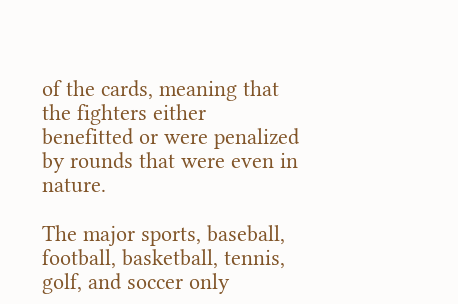of the cards, meaning that the fighters either benefitted or were penalized by rounds that were even in nature.

The major sports, baseball, football, basketball, tennis, golf, and soccer only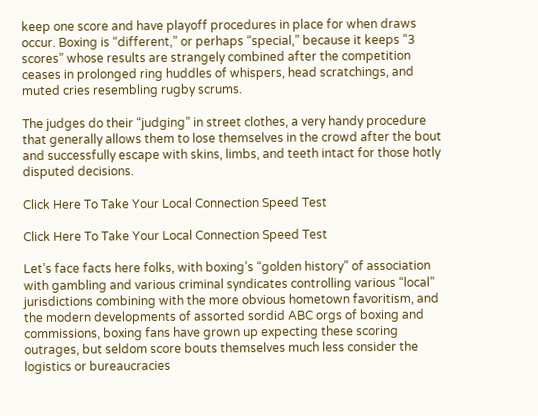keep one score and have playoff procedures in place for when draws occur. Boxing is “different,” or perhaps “special,” because it keeps “3 scores” whose results are strangely combined after the competition ceases in prolonged ring huddles of whispers, head scratchings, and muted cries resembling rugby scrums.

The judges do their “judging” in street clothes, a very handy procedure that generally allows them to lose themselves in the crowd after the bout and successfully escape with skins, limbs, and teeth intact for those hotly disputed decisions.

Click Here To Take Your Local Connection Speed Test

Click Here To Take Your Local Connection Speed Test

Let’s face facts here folks, with boxing’s “golden history” of association with gambling and various criminal syndicates controlling various “local” jurisdictions combining with the more obvious hometown favoritism, and the modern developments of assorted sordid ABC orgs of boxing and commissions, boxing fans have grown up expecting these scoring outrages, but seldom score bouts themselves much less consider the logistics or bureaucracies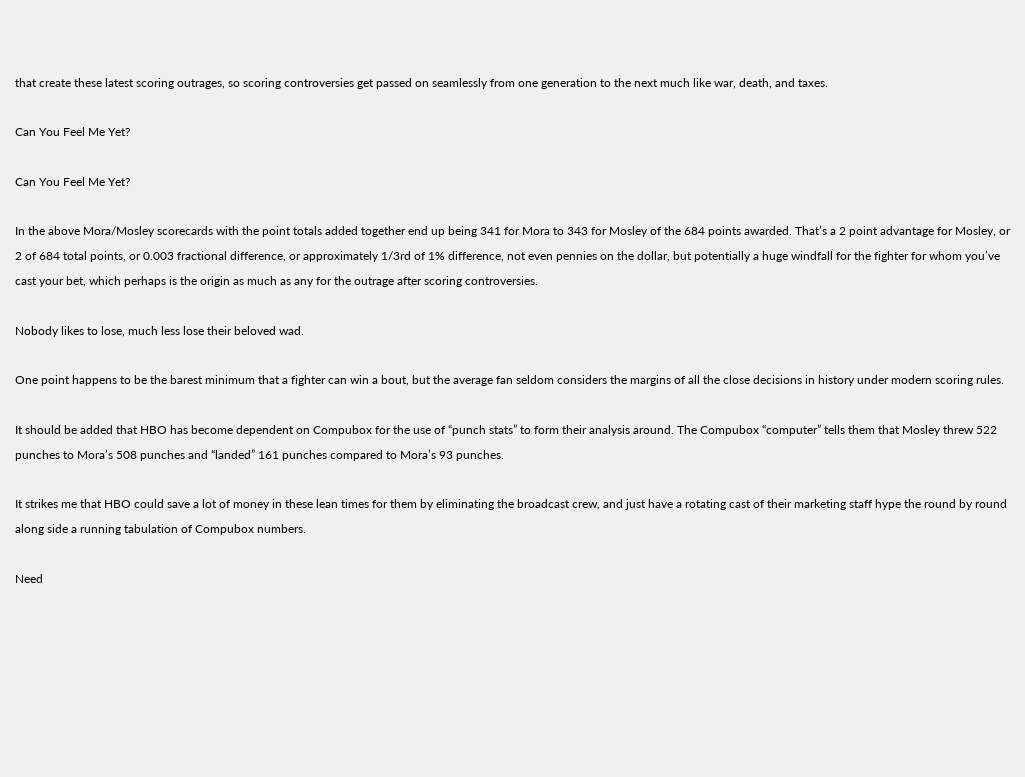that create these latest scoring outrages, so scoring controversies get passed on seamlessly from one generation to the next much like war, death, and taxes.

Can You Feel Me Yet?

Can You Feel Me Yet?

In the above Mora/Mosley scorecards with the point totals added together end up being 341 for Mora to 343 for Mosley of the 684 points awarded. That’s a 2 point advantage for Mosley, or 2 of 684 total points, or 0.003 fractional difference, or approximately 1/3rd of 1% difference, not even pennies on the dollar, but potentially a huge windfall for the fighter for whom you’ve cast your bet, which perhaps is the origin as much as any for the outrage after scoring controversies.

Nobody likes to lose, much less lose their beloved wad.

One point happens to be the barest minimum that a fighter can win a bout, but the average fan seldom considers the margins of all the close decisions in history under modern scoring rules.

It should be added that HBO has become dependent on Compubox for the use of “punch stats” to form their analysis around. The Compubox “computer” tells them that Mosley threw 522 punches to Mora’s 508 punches and “landed” 161 punches compared to Mora’s 93 punches.

It strikes me that HBO could save a lot of money in these lean times for them by eliminating the broadcast crew, and just have a rotating cast of their marketing staff hype the round by round along side a running tabulation of Compubox numbers.

Need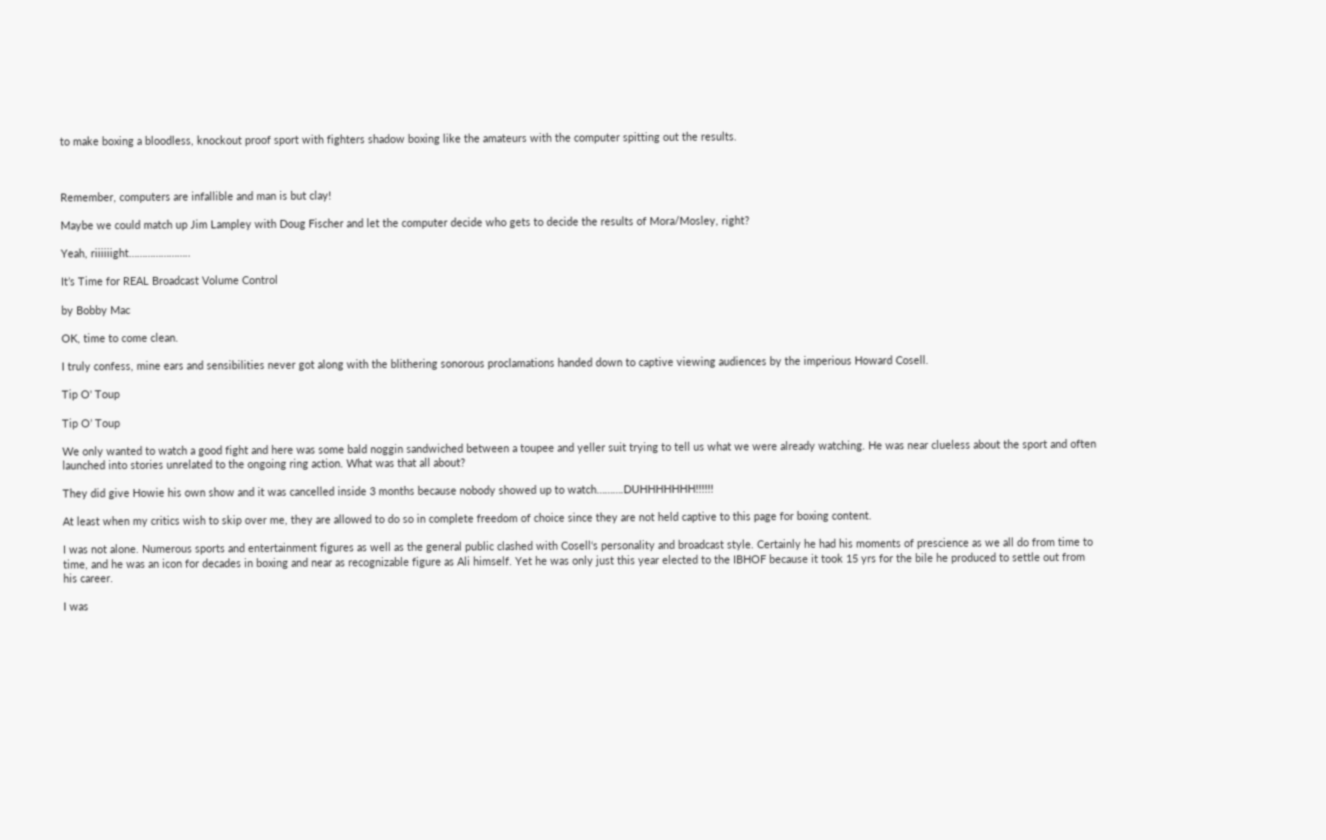to make boxing a bloodless, knockout proof sport with fighters shadow boxing like the amateurs with the computer spitting out the results.



Remember, computers are infallible and man is but clay!

Maybe we could match up Jim Lampley with Doug Fischer and let the computer decide who gets to decide the results of Mora/Mosley, right?

Yeah, riiiiiight…………………..

It’s Time for REAL Broadcast Volume Control

by Bobby Mac

OK, time to come clean.

I truly confess, mine ears and sensibilities never got along with the blithering sonorous proclamations handed down to captive viewing audiences by the imperious Howard Cosell.

Tip O' Toup

Tip O’ Toup

We only wanted to watch a good fight and here was some bald noggin sandwiched between a toupee and yeller suit trying to tell us what we were already watching. He was near clueless about the sport and often launched into stories unrelated to the ongoing ring action. What was that all about?

They did give Howie his own show and it was cancelled inside 3 months because nobody showed up to watch……….DUHHHHHHH!!!!!!

At least when my critics wish to skip over me, they are allowed to do so in complete freedom of choice since they are not held captive to this page for boxing content.

I was not alone. Numerous sports and entertainment figures as well as the general public clashed with Cosell‘s personality and broadcast style. Certainly he had his moments of prescience as we all do from time to time, and he was an icon for decades in boxing and near as recognizable figure as Ali himself. Yet he was only just this year elected to the IBHOF because it took 15 yrs for the bile he produced to settle out from his career.

I was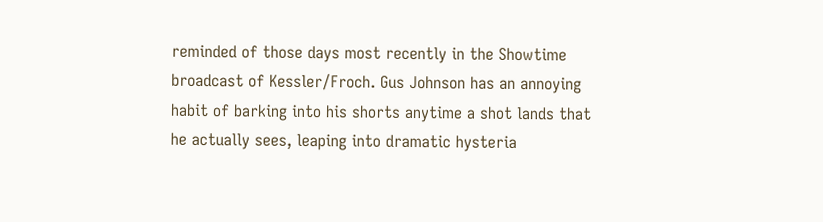reminded of those days most recently in the Showtime broadcast of Kessler/Froch. Gus Johnson has an annoying habit of barking into his shorts anytime a shot lands that he actually sees, leaping into dramatic hysteria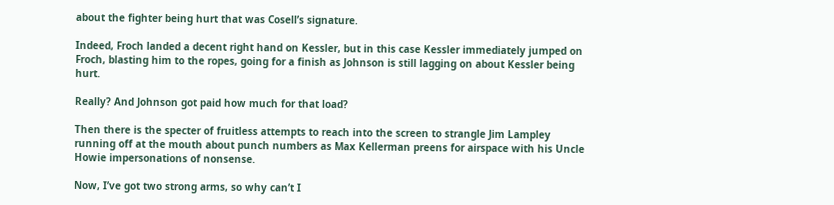about the fighter being hurt that was Cosell’s signature.

Indeed, Froch landed a decent right hand on Kessler, but in this case Kessler immediately jumped on Froch, blasting him to the ropes, going for a finish as Johnson is still lagging on about Kessler being hurt.

Really? And Johnson got paid how much for that load?

Then there is the specter of fruitless attempts to reach into the screen to strangle Jim Lampley running off at the mouth about punch numbers as Max Kellerman preens for airspace with his Uncle Howie impersonations of nonsense.

Now, I’ve got two strong arms, so why can’t I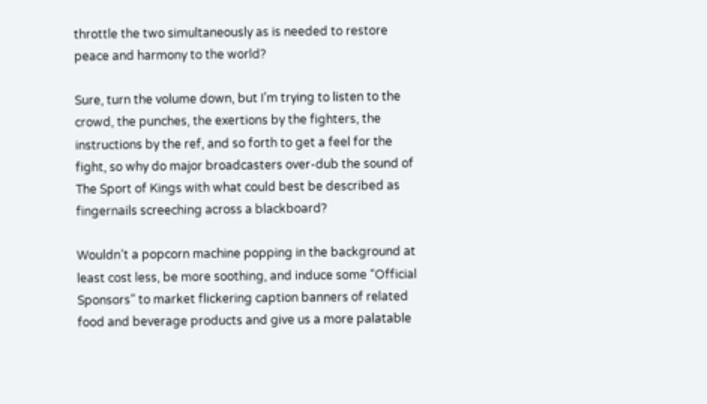throttle the two simultaneously as is needed to restore peace and harmony to the world?

Sure, turn the volume down, but I’m trying to listen to the crowd, the punches, the exertions by the fighters, the instructions by the ref, and so forth to get a feel for the fight, so why do major broadcasters over-dub the sound of The Sport of Kings with what could best be described as fingernails screeching across a blackboard?

Wouldn’t a popcorn machine popping in the background at least cost less, be more soothing, and induce some “Official Sponsors” to market flickering caption banners of related food and beverage products and give us a more palatable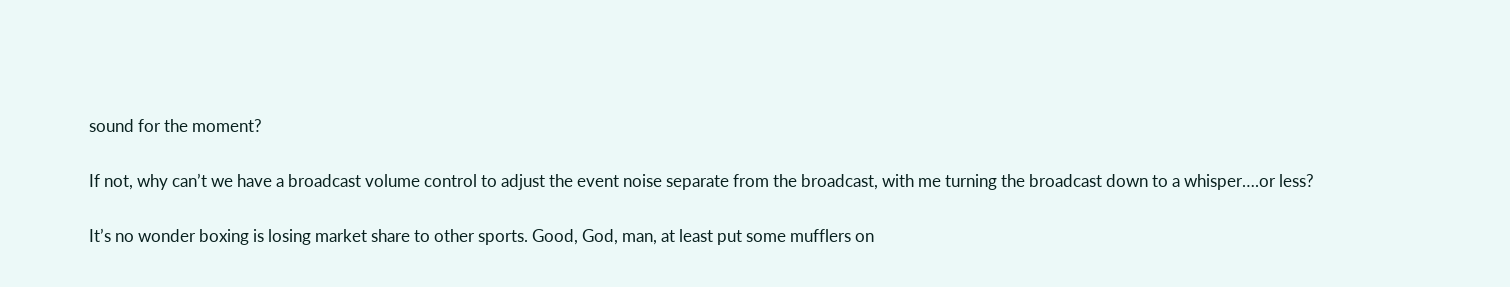sound for the moment?

If not, why can’t we have a broadcast volume control to adjust the event noise separate from the broadcast, with me turning the broadcast down to a whisper….or less?

It’s no wonder boxing is losing market share to other sports. Good, God, man, at least put some mufflers on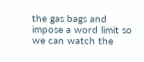the gas bags and impose a word limit so we can watch the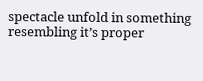spectacle unfold in something resembling it’s proper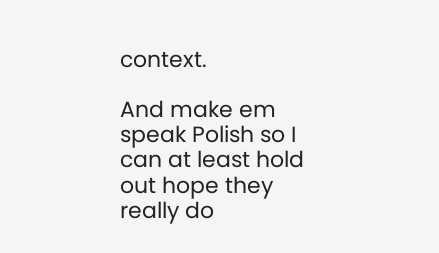context.

And make em speak Polish so I can at least hold out hope they really do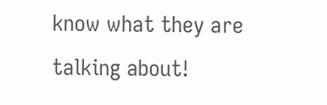know what they are talking about!